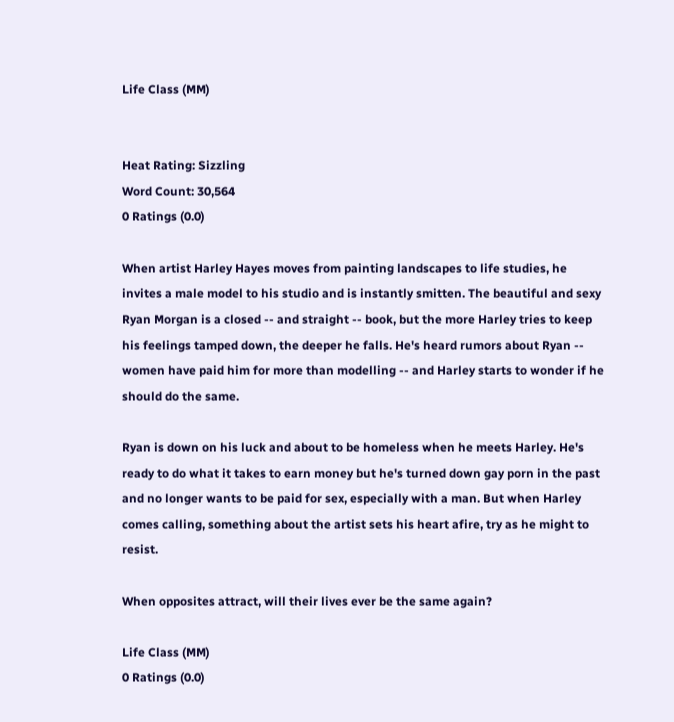Life Class (MM)


Heat Rating: Sizzling
Word Count: 30,564
0 Ratings (0.0)

When artist Harley Hayes moves from painting landscapes to life studies, he invites a male model to his studio and is instantly smitten. The beautiful and sexy Ryan Morgan is a closed -- and straight -- book, but the more Harley tries to keep his feelings tamped down, the deeper he falls. He's heard rumors about Ryan -- women have paid him for more than modelling -- and Harley starts to wonder if he should do the same.

Ryan is down on his luck and about to be homeless when he meets Harley. He's ready to do what it takes to earn money but he's turned down gay porn in the past and no longer wants to be paid for sex, especially with a man. But when Harley comes calling, something about the artist sets his heart afire, try as he might to resist.

When opposites attract, will their lives ever be the same again?

Life Class (MM)
0 Ratings (0.0)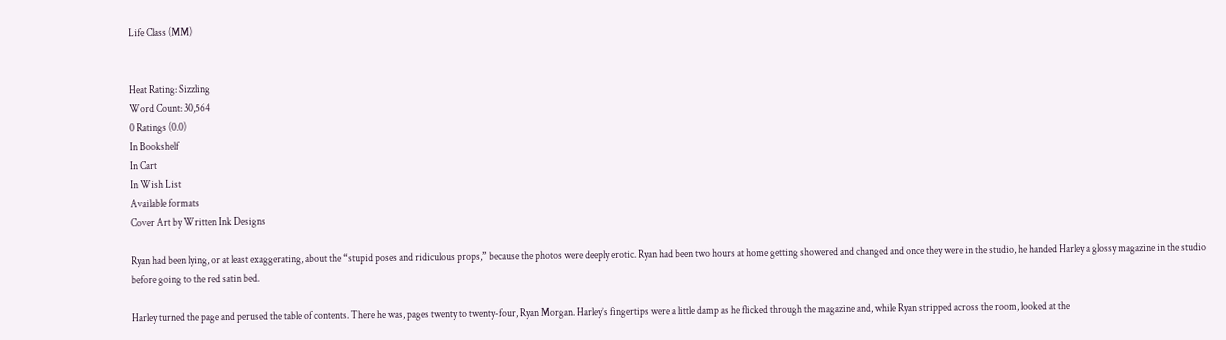Life Class (MM)


Heat Rating: Sizzling
Word Count: 30,564
0 Ratings (0.0)
In Bookshelf
In Cart
In Wish List
Available formats
Cover Art by Written Ink Designs

Ryan had been lying, or at least exaggerating, about the “stupid poses and ridiculous props,” because the photos were deeply erotic. Ryan had been two hours at home getting showered and changed and once they were in the studio, he handed Harley a glossy magazine in the studio before going to the red satin bed.

Harley turned the page and perused the table of contents. There he was, pages twenty to twenty-four, Ryan Morgan. Harley’s fingertips were a little damp as he flicked through the magazine and, while Ryan stripped across the room, looked at the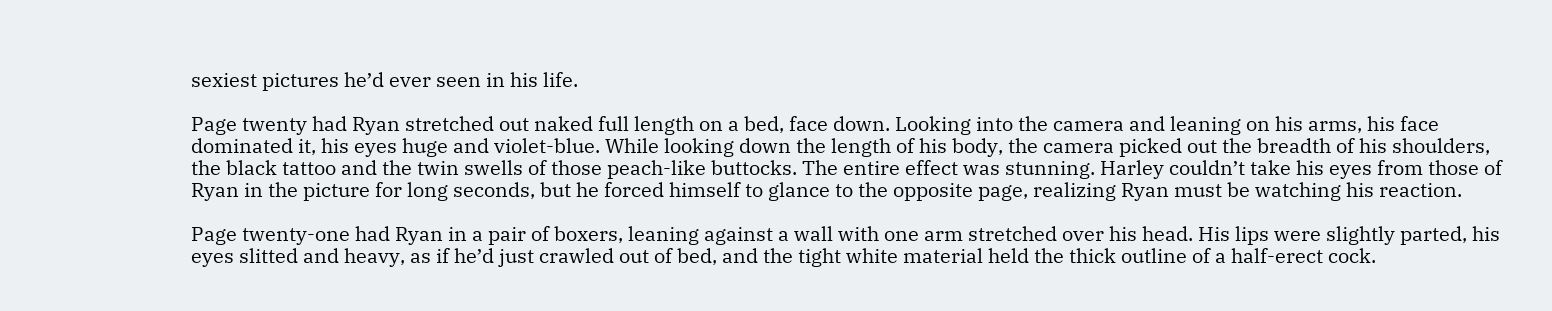sexiest pictures he’d ever seen in his life.

Page twenty had Ryan stretched out naked full length on a bed, face down. Looking into the camera and leaning on his arms, his face dominated it, his eyes huge and violet-blue. While looking down the length of his body, the camera picked out the breadth of his shoulders, the black tattoo and the twin swells of those peach-like buttocks. The entire effect was stunning. Harley couldn’t take his eyes from those of Ryan in the picture for long seconds, but he forced himself to glance to the opposite page, realizing Ryan must be watching his reaction.

Page twenty-one had Ryan in a pair of boxers, leaning against a wall with one arm stretched over his head. His lips were slightly parted, his eyes slitted and heavy, as if he’d just crawled out of bed, and the tight white material held the thick outline of a half-erect cock.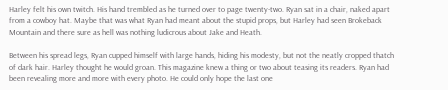Harley felt his own twitch. His hand trembled as he turned over to page twenty-two. Ryan sat in a chair, naked apart from a cowboy hat. Maybe that was what Ryan had meant about the stupid props, but Harley had seen Brokeback Mountain and there sure as hell was nothing ludicrous about Jake and Heath.

Between his spread legs, Ryan cupped himself with large hands, hiding his modesty, but not the neatly cropped thatch of dark hair. Harley thought he would groan. This magazine knew a thing or two about teasing its readers. Ryan had been revealing more and more with every photo. He could only hope the last one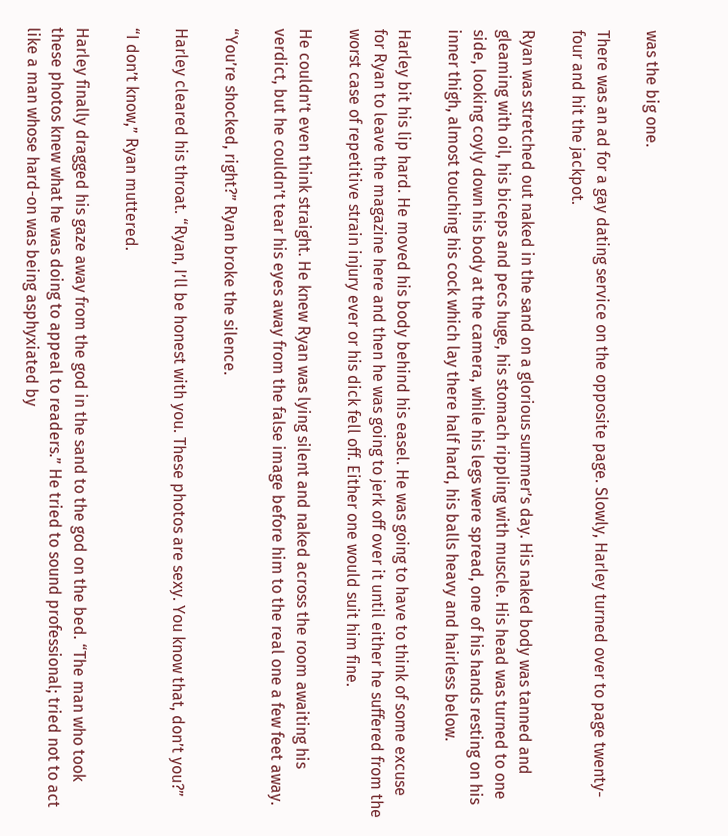was the big one.

There was an ad for a gay dating service on the opposite page. Slowly, Harley turned over to page twenty-four and hit the jackpot.

Ryan was stretched out naked in the sand on a glorious summer’s day. His naked body was tanned and gleaming with oil, his biceps and pecs huge, his stomach rippling with muscle. His head was turned to one side, looking coyly down his body at the camera, while his legs were spread, one of his hands resting on his inner thigh, almost touching his cock which lay there half hard, his balls heavy and hairless below.

Harley bit his lip hard. He moved his body behind his easel. He was going to have to think of some excuse for Ryan to leave the magazine here and then he was going to jerk off over it until either he suffered from the worst case of repetitive strain injury ever or his dick fell off. Either one would suit him fine.

He couldn’t even think straight. He knew Ryan was lying silent and naked across the room awaiting his verdict, but he couldn’t tear his eyes away from the false image before him to the real one a few feet away.

“You’re shocked, right?” Ryan broke the silence.

Harley cleared his throat. “Ryan, I’ll be honest with you. These photos are sexy. You know that, don’t you?”

“I don’t know,” Ryan muttered.

Harley finally dragged his gaze away from the god in the sand to the god on the bed. “The man who took these photos knew what he was doing to appeal to readers.” He tried to sound professional; tried not to act like a man whose hard-on was being asphyxiated by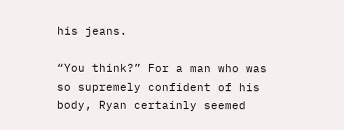his jeans.

“You think?” For a man who was so supremely confident of his body, Ryan certainly seemed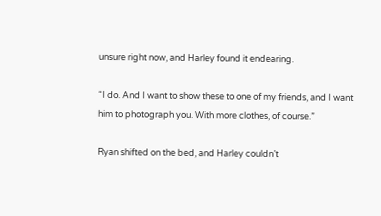unsure right now, and Harley found it endearing.

“I do. And I want to show these to one of my friends, and I want him to photograph you. With more clothes, of course.”

Ryan shifted on the bed, and Harley couldn’t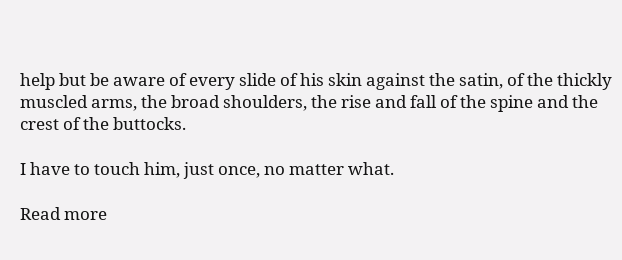help but be aware of every slide of his skin against the satin, of the thickly muscled arms, the broad shoulders, the rise and fall of the spine and the crest of the buttocks.

I have to touch him, just once, no matter what.

Read more